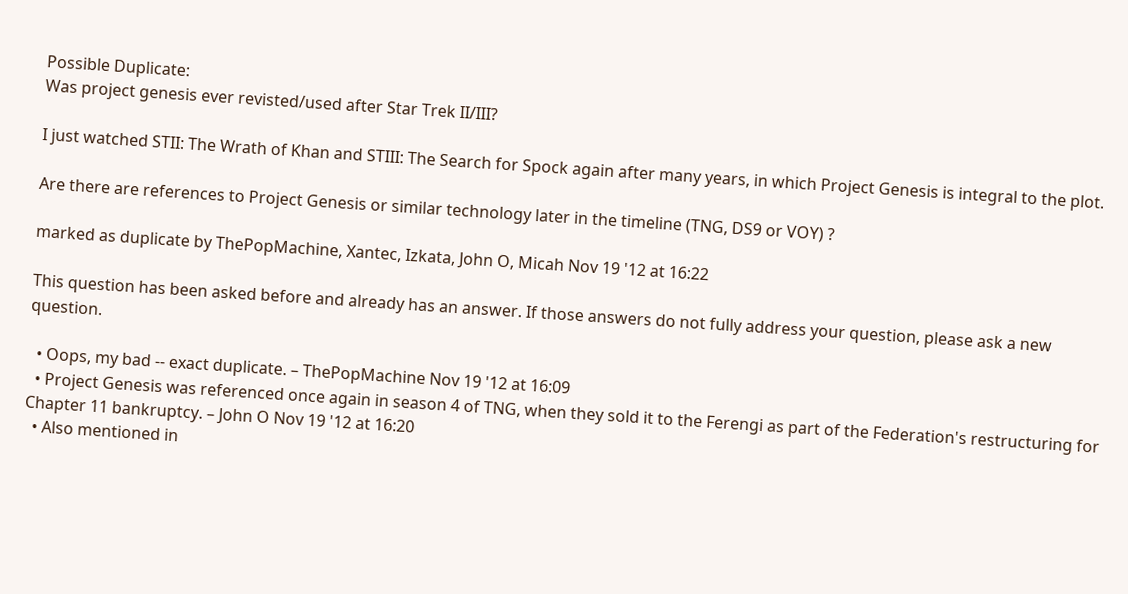Possible Duplicate:
Was project genesis ever revisted/used after Star Trek II/III?

I just watched STII: The Wrath of Khan and STIII: The Search for Spock again after many years, in which Project Genesis is integral to the plot.

Are there are references to Project Genesis or similar technology later in the timeline (TNG, DS9 or VOY) ?

marked as duplicate by ThePopMachine, Xantec, Izkata, John O, Micah Nov 19 '12 at 16:22

This question has been asked before and already has an answer. If those answers do not fully address your question, please ask a new question.

  • Oops, my bad -- exact duplicate. – ThePopMachine Nov 19 '12 at 16:09
  • Project Genesis was referenced once again in season 4 of TNG, when they sold it to the Ferengi as part of the Federation's restructuring for Chapter 11 bankruptcy. – John O Nov 19 '12 at 16:20
  • Also mentioned in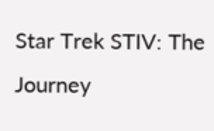Star Trek STIV: The Journey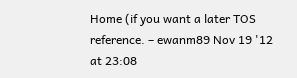Home (if you want a later TOS reference. – ewanm89 Nov 19 '12 at 23:08